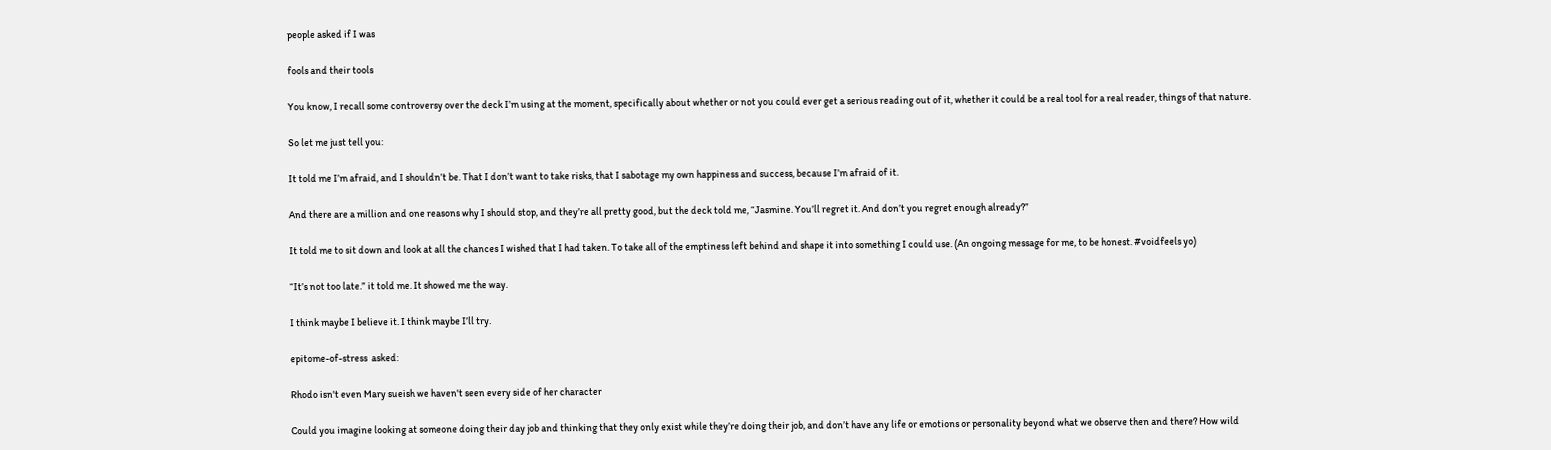people asked if I was

fools and their tools

You know, I recall some controversy over the deck I’m using at the moment, specifically about whether or not you could ever get a serious reading out of it, whether it could be a real tool for a real reader, things of that nature.

So let me just tell you:

It told me I’m afraid, and I shouldn’t be. That I don’t want to take risks, that I sabotage my own happiness and success, because I’m afraid of it.

And there are a million and one reasons why I should stop, and they’re all pretty good, but the deck told me, “Jasmine. You’ll regret it. And don’t you regret enough already?”

It told me to sit down and look at all the chances I wished that I had taken. To take all of the emptiness left behind and shape it into something I could use. (An ongoing message for me, to be honest. #voidfeels yo)

“It’s not too late.” it told me. It showed me the way.

I think maybe I believe it. I think maybe I’ll try.

epitome-of-stress  asked:

Rhodo isn't even Mary sueish we haven't seen every side of her character

Could you imagine looking at someone doing their day job and thinking that they only exist while they’re doing their job, and don’t have any life or emotions or personality beyond what we observe then and there? How wild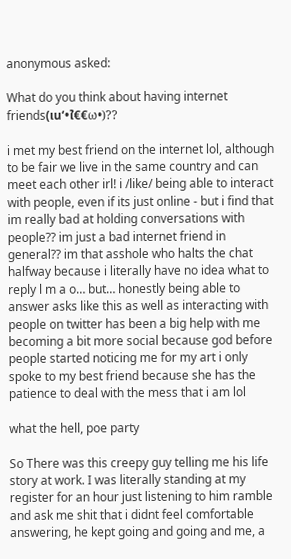anonymous asked:

What do you think about having internet friends(เน‘•ใ€€ω•)??

i met my best friend on the internet lol, although to be fair we live in the same country and can meet each other irl! i /like/ being able to interact with people, even if its just online - but i find that im really bad at holding conversations with people?? im just a bad internet friend in general?? im that asshole who halts the chat halfway because i literally have no idea what to reply l m a o… but… honestly being able to answer asks like this as well as interacting with people on twitter has been a big help with me becoming a bit more social because god before people started noticing me for my art i only spoke to my best friend because she has the patience to deal with the mess that i am lol

what the hell, poe party

So There was this creepy guy telling me his life story at work. I was literally standing at my register for an hour just listening to him ramble and ask me shit that i didnt feel comfortable answering, he kept going and going and me, a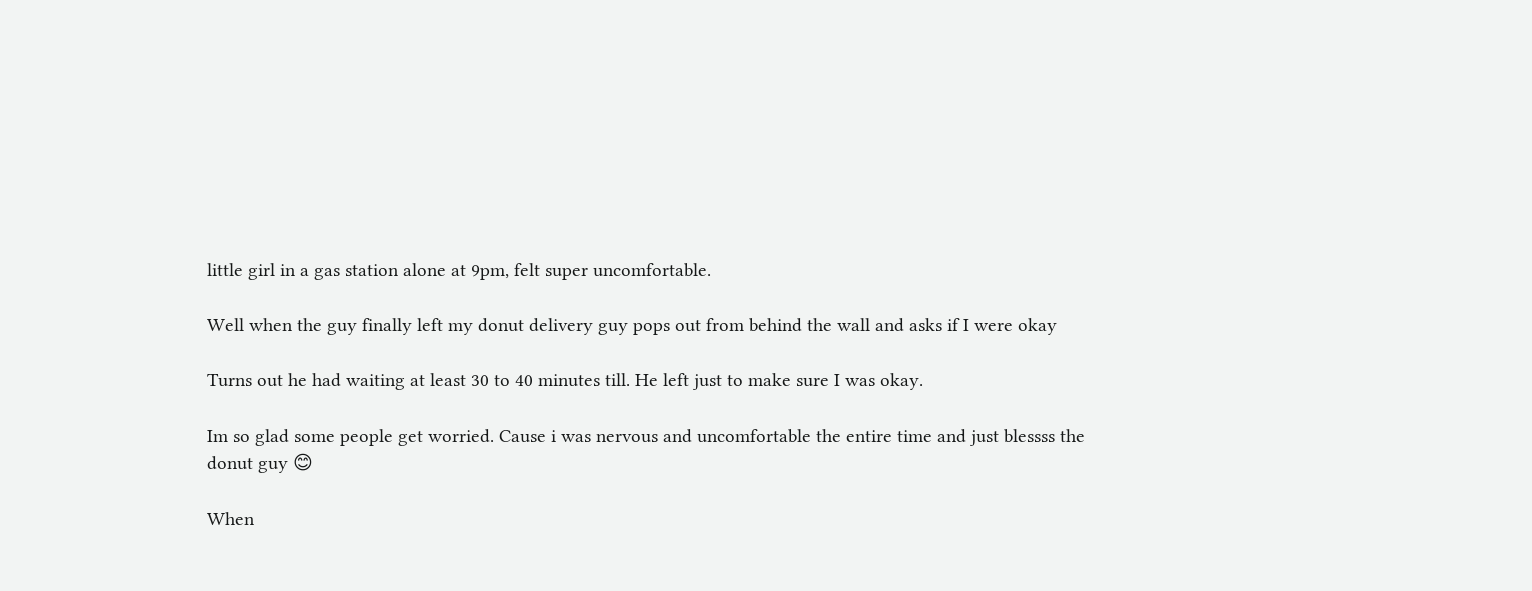little girl in a gas station alone at 9pm, felt super uncomfortable.

Well when the guy finally left my donut delivery guy pops out from behind the wall and asks if I were okay

Turns out he had waiting at least 30 to 40 minutes till. He left just to make sure I was okay.

Im so glad some people get worried. Cause i was nervous and uncomfortable the entire time and just blessss the donut guy 😊

When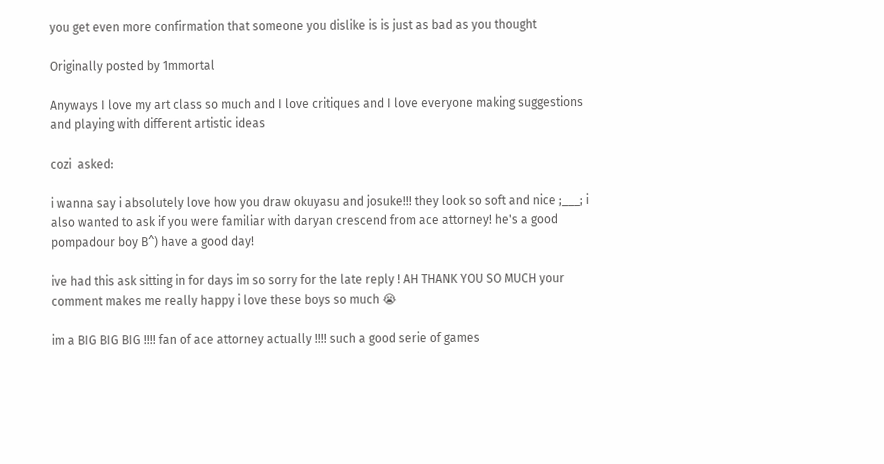you get even more confirmation that someone you dislike is is just as bad as you thought

Originally posted by 1mmortal

Anyways I love my art class so much and I love critiques and I love everyone making suggestions and playing with different artistic ideas

cozi  asked:

i wanna say i absolutely love how you draw okuyasu and josuke!!! they look so soft and nice ;___; i also wanted to ask if you were familiar with daryan crescend from ace attorney! he's a good pompadour boy B^) have a good day!

ive had this ask sitting in for days im so sorry for the late reply ! AH THANK YOU SO MUCH your comment makes me really happy i love these boys so much 😭

im a BIG BIG BIG !!!! fan of ace attorney actually !!!! such a good serie of games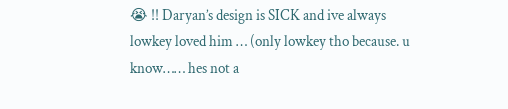😭 !! Daryan’s design is SICK and ive always lowkey loved him … (only lowkey tho because. u know…… hes not a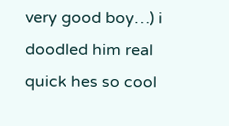very good boy…) i doodled him real quick hes so cool